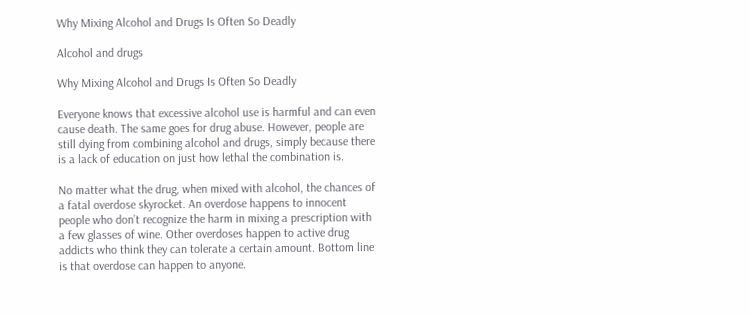Why Mixing Alcohol and Drugs Is Often So Deadly

Alcohol and drugs

Why Mixing Alcohol and Drugs Is Often So Deadly

Everyone knows that excessive alcohol use is harmful and can even cause death. The same goes for drug abuse. However, people are still dying from combining alcohol and drugs, simply because there is a lack of education on just how lethal the combination is.

No matter what the drug, when mixed with alcohol, the chances of a fatal overdose skyrocket. An overdose happens to innocent people who don’t recognize the harm in mixing a prescription with a few glasses of wine. Other overdoses happen to active drug addicts who think they can tolerate a certain amount. Bottom line is that overdose can happen to anyone.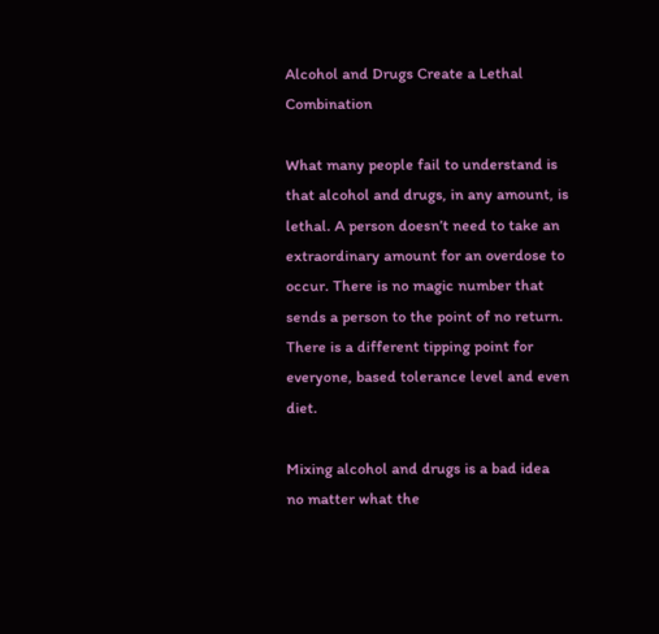Alcohol and Drugs Create a Lethal Combination

What many people fail to understand is that alcohol and drugs, in any amount, is lethal. A person doesn’t need to take an extraordinary amount for an overdose to occur. There is no magic number that sends a person to the point of no return. There is a different tipping point for everyone, based tolerance level and even diet.

Mixing alcohol and drugs is a bad idea no matter what the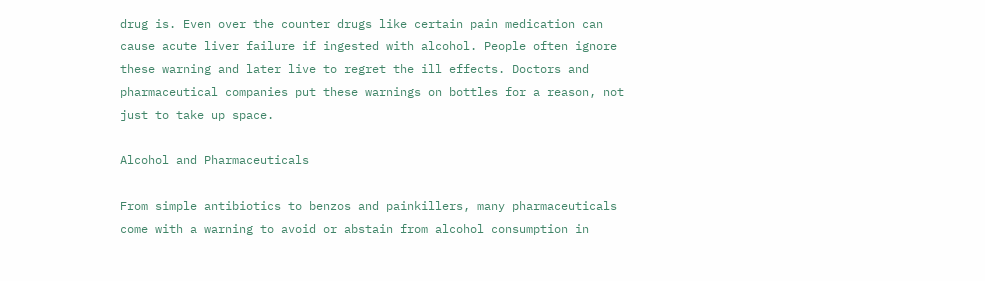drug is. Even over the counter drugs like certain pain medication can cause acute liver failure if ingested with alcohol. People often ignore these warning and later live to regret the ill effects. Doctors and pharmaceutical companies put these warnings on bottles for a reason, not just to take up space.

Alcohol and Pharmaceuticals

From simple antibiotics to benzos and painkillers, many pharmaceuticals come with a warning to avoid or abstain from alcohol consumption in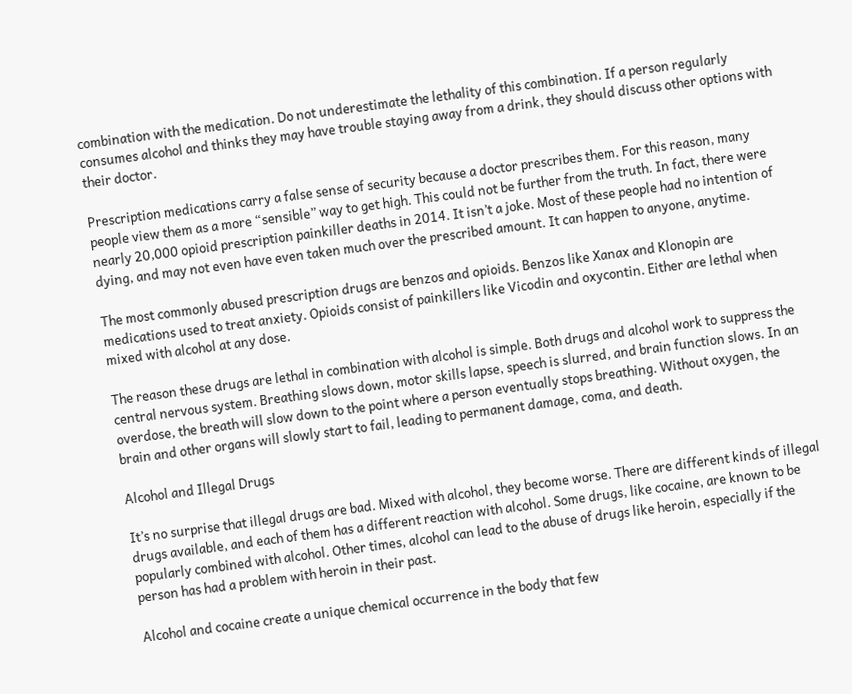combination with the medication. Do not underestimate the lethality of this combination. If a person regularly consumes alcohol and thinks they may have trouble staying away from a drink, they should discuss other options with their doctor.

Prescription medications carry a false sense of security because a doctor prescribes them. For this reason, many people view them as a more “sensible” way to get high. This could not be further from the truth. In fact, there were nearly 20,000 opioid prescription painkiller deaths in 2014. It isn’t a joke. Most of these people had no intention of dying, and may not even have even taken much over the prescribed amount. It can happen to anyone, anytime.

The most commonly abused prescription drugs are benzos and opioids. Benzos like Xanax and Klonopin are medications used to treat anxiety. Opioids consist of painkillers like Vicodin and oxycontin. Either are lethal when mixed with alcohol at any dose.

The reason these drugs are lethal in combination with alcohol is simple. Both drugs and alcohol work to suppress the central nervous system. Breathing slows down, motor skills lapse, speech is slurred, and brain function slows. In an overdose, the breath will slow down to the point where a person eventually stops breathing. Without oxygen, the brain and other organs will slowly start to fail, leading to permanent damage, coma, and death.

Alcohol and Illegal Drugs

It’s no surprise that illegal drugs are bad. Mixed with alcohol, they become worse. There are different kinds of illegal drugs available, and each of them has a different reaction with alcohol. Some drugs, like cocaine, are known to be popularly combined with alcohol. Other times, alcohol can lead to the abuse of drugs like heroin, especially if the person has had a problem with heroin in their past.

Alcohol and cocaine create a unique chemical occurrence in the body that few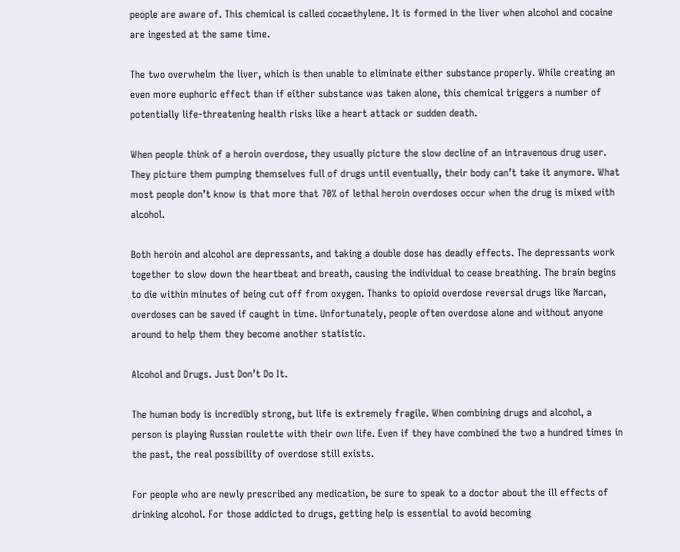people are aware of. This chemical is called cocaethylene. It is formed in the liver when alcohol and cocaine are ingested at the same time.

The two overwhelm the liver, which is then unable to eliminate either substance properly. While creating an even more euphoric effect than if either substance was taken alone, this chemical triggers a number of potentially life-threatening health risks like a heart attack or sudden death.

When people think of a heroin overdose, they usually picture the slow decline of an intravenous drug user. They picture them pumping themselves full of drugs until eventually, their body can’t take it anymore. What most people don’t know is that more that 70% of lethal heroin overdoses occur when the drug is mixed with alcohol.

Both heroin and alcohol are depressants, and taking a double dose has deadly effects. The depressants work together to slow down the heartbeat and breath, causing the individual to cease breathing. The brain begins to die within minutes of being cut off from oxygen. Thanks to opioid overdose reversal drugs like Narcan, overdoses can be saved if caught in time. Unfortunately, people often overdose alone and without anyone around to help them they become another statistic.

Alcohol and Drugs. Just Don’t Do It.

The human body is incredibly strong, but life is extremely fragile. When combining drugs and alcohol, a person is playing Russian roulette with their own life. Even if they have combined the two a hundred times in the past, the real possibility of overdose still exists.

For people who are newly prescribed any medication, be sure to speak to a doctor about the ill effects of drinking alcohol. For those addicted to drugs, getting help is essential to avoid becoming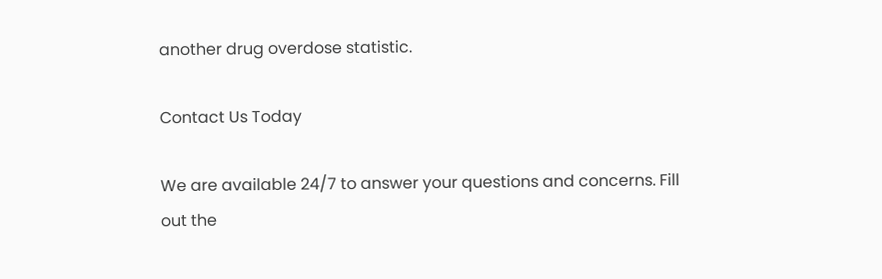another drug overdose statistic.

Contact Us Today

We are available 24/7 to answer your questions and concerns. Fill out the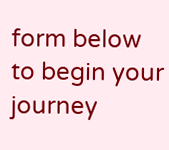form below to begin your journey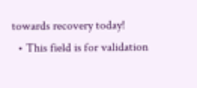towards recovery today!
  • This field is for validation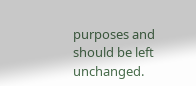purposes and should be left unchanged.